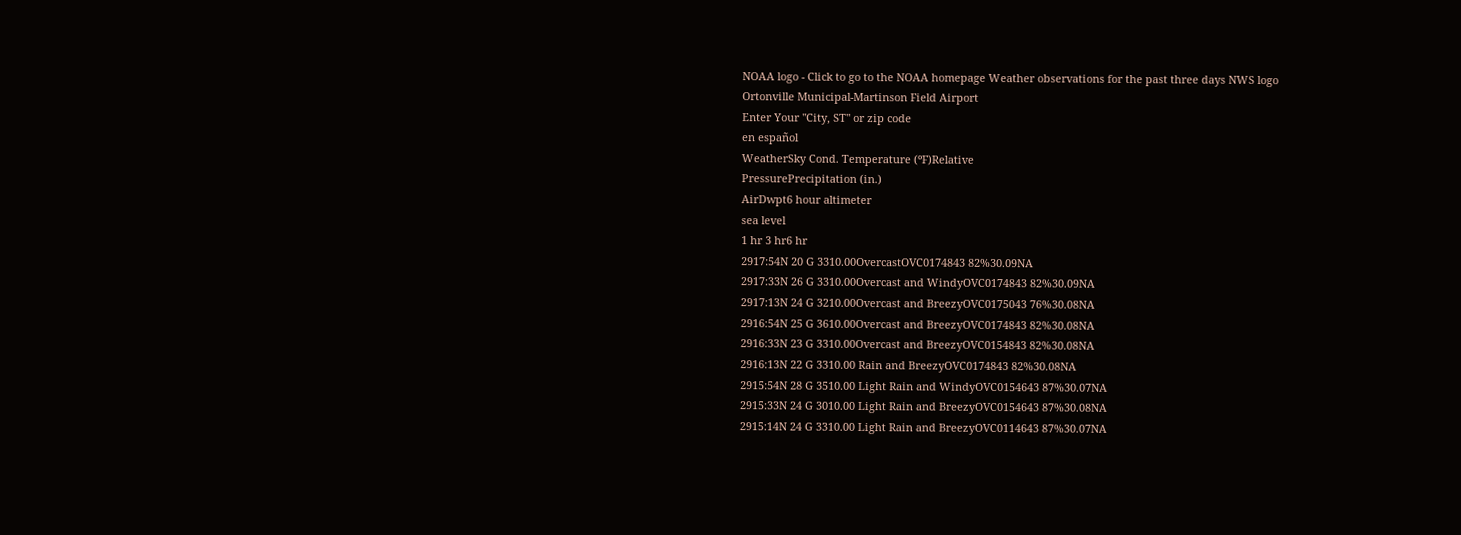NOAA logo - Click to go to the NOAA homepage Weather observations for the past three days NWS logo
Ortonville Municipal-Martinson Field Airport
Enter Your "City, ST" or zip code
en español
WeatherSky Cond. Temperature (ºF)Relative
PressurePrecipitation (in.)
AirDwpt6 hour altimeter
sea level
1 hr 3 hr6 hr
2917:54N 20 G 3310.00OvercastOVC0174843 82%30.09NA
2917:33N 26 G 3310.00Overcast and WindyOVC0174843 82%30.09NA
2917:13N 24 G 3210.00Overcast and BreezyOVC0175043 76%30.08NA
2916:54N 25 G 3610.00Overcast and BreezyOVC0174843 82%30.08NA
2916:33N 23 G 3310.00Overcast and BreezyOVC0154843 82%30.08NA
2916:13N 22 G 3310.00 Rain and BreezyOVC0174843 82%30.08NA
2915:54N 28 G 3510.00 Light Rain and WindyOVC0154643 87%30.07NA
2915:33N 24 G 3010.00 Light Rain and BreezyOVC0154643 87%30.08NA
2915:14N 24 G 3310.00 Light Rain and BreezyOVC0114643 87%30.07NA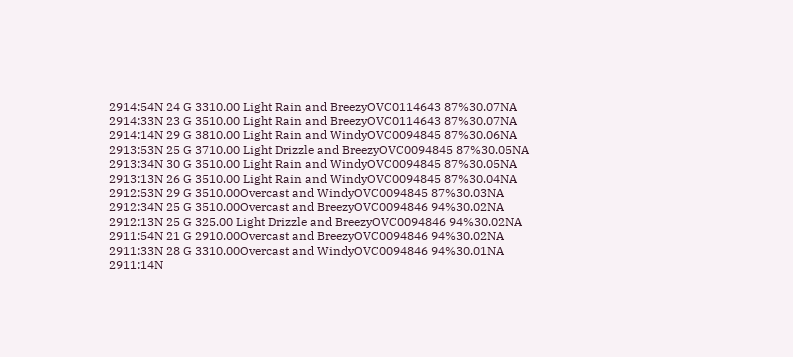2914:54N 24 G 3310.00 Light Rain and BreezyOVC0114643 87%30.07NA
2914:33N 23 G 3510.00 Light Rain and BreezyOVC0114643 87%30.07NA
2914:14N 29 G 3810.00 Light Rain and WindyOVC0094845 87%30.06NA
2913:53N 25 G 3710.00 Light Drizzle and BreezyOVC0094845 87%30.05NA
2913:34N 30 G 3510.00 Light Rain and WindyOVC0094845 87%30.05NA
2913:13N 26 G 3510.00 Light Rain and WindyOVC0094845 87%30.04NA
2912:53N 29 G 3510.00Overcast and WindyOVC0094845 87%30.03NA
2912:34N 25 G 3510.00Overcast and BreezyOVC0094846 94%30.02NA
2912:13N 25 G 325.00 Light Drizzle and BreezyOVC0094846 94%30.02NA
2911:54N 21 G 2910.00Overcast and BreezyOVC0094846 94%30.02NA
2911:33N 28 G 3310.00Overcast and WindyOVC0094846 94%30.01NA
2911:14N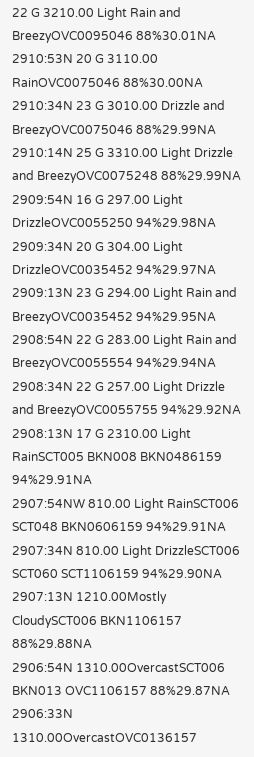22 G 3210.00 Light Rain and BreezyOVC0095046 88%30.01NA
2910:53N 20 G 3110.00 RainOVC0075046 88%30.00NA
2910:34N 23 G 3010.00 Drizzle and BreezyOVC0075046 88%29.99NA
2910:14N 25 G 3310.00 Light Drizzle and BreezyOVC0075248 88%29.99NA
2909:54N 16 G 297.00 Light DrizzleOVC0055250 94%29.98NA
2909:34N 20 G 304.00 Light DrizzleOVC0035452 94%29.97NA
2909:13N 23 G 294.00 Light Rain and BreezyOVC0035452 94%29.95NA
2908:54N 22 G 283.00 Light Rain and BreezyOVC0055554 94%29.94NA
2908:34N 22 G 257.00 Light Drizzle and BreezyOVC0055755 94%29.92NA
2908:13N 17 G 2310.00 Light RainSCT005 BKN008 BKN0486159 94%29.91NA
2907:54NW 810.00 Light RainSCT006 SCT048 BKN0606159 94%29.91NA
2907:34N 810.00 Light DrizzleSCT006 SCT060 SCT1106159 94%29.90NA
2907:13N 1210.00Mostly CloudySCT006 BKN1106157 88%29.88NA
2906:54N 1310.00OvercastSCT006 BKN013 OVC1106157 88%29.87NA
2906:33N 1310.00OvercastOVC0136157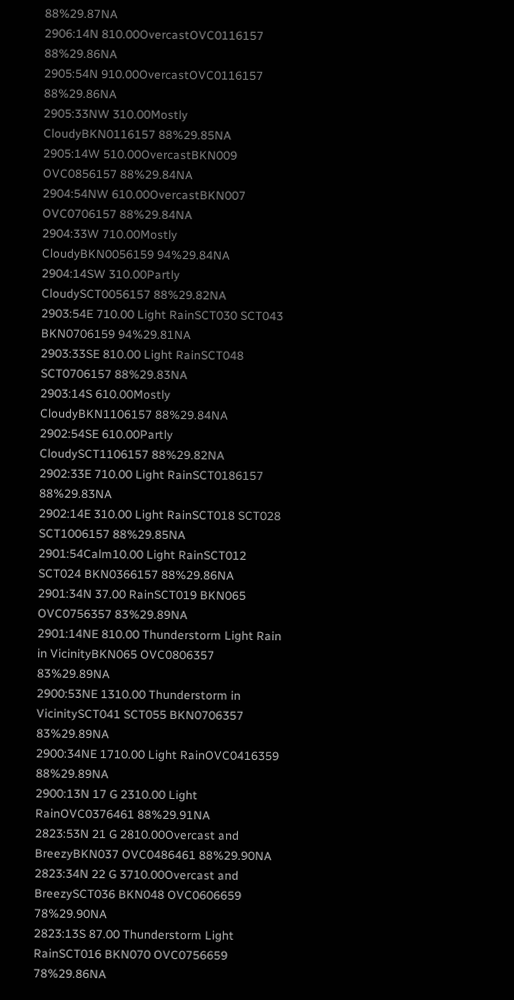88%29.87NA
2906:14N 810.00OvercastOVC0116157 88%29.86NA
2905:54N 910.00OvercastOVC0116157 88%29.86NA
2905:33NW 310.00Mostly CloudyBKN0116157 88%29.85NA
2905:14W 510.00OvercastBKN009 OVC0856157 88%29.84NA
2904:54NW 610.00OvercastBKN007 OVC0706157 88%29.84NA
2904:33W 710.00Mostly CloudyBKN0056159 94%29.84NA
2904:14SW 310.00Partly CloudySCT0056157 88%29.82NA
2903:54E 710.00 Light RainSCT030 SCT043 BKN0706159 94%29.81NA
2903:33SE 810.00 Light RainSCT048 SCT0706157 88%29.83NA
2903:14S 610.00Mostly CloudyBKN1106157 88%29.84NA
2902:54SE 610.00Partly CloudySCT1106157 88%29.82NA
2902:33E 710.00 Light RainSCT0186157 88%29.83NA
2902:14E 310.00 Light RainSCT018 SCT028 SCT1006157 88%29.85NA
2901:54Calm10.00 Light RainSCT012 SCT024 BKN0366157 88%29.86NA
2901:34N 37.00 RainSCT019 BKN065 OVC0756357 83%29.89NA
2901:14NE 810.00 Thunderstorm Light Rain in VicinityBKN065 OVC0806357 83%29.89NA
2900:53NE 1310.00 Thunderstorm in VicinitySCT041 SCT055 BKN0706357 83%29.89NA
2900:34NE 1710.00 Light RainOVC0416359 88%29.89NA
2900:13N 17 G 2310.00 Light RainOVC0376461 88%29.91NA
2823:53N 21 G 2810.00Overcast and BreezyBKN037 OVC0486461 88%29.90NA
2823:34N 22 G 3710.00Overcast and BreezySCT036 BKN048 OVC0606659 78%29.90NA
2823:13S 87.00 Thunderstorm Light RainSCT016 BKN070 OVC0756659 78%29.86NA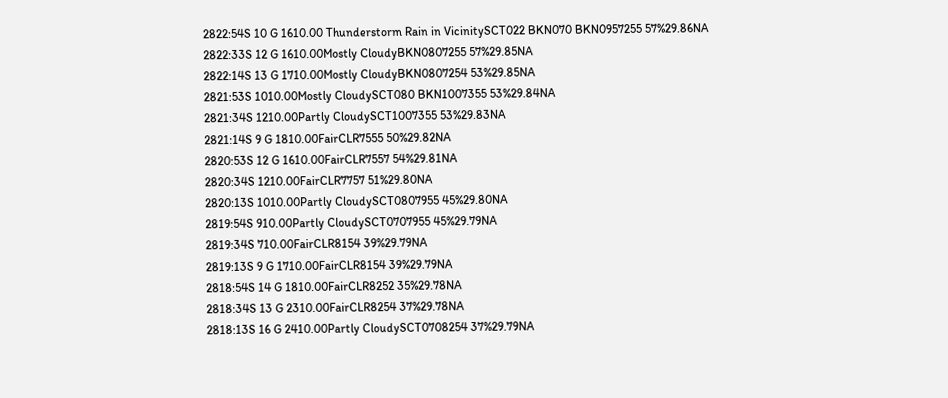2822:54S 10 G 1610.00 Thunderstorm Rain in VicinitySCT022 BKN070 BKN0957255 57%29.86NA
2822:33S 12 G 1610.00Mostly CloudyBKN0807255 57%29.85NA
2822:14S 13 G 1710.00Mostly CloudyBKN0807254 53%29.85NA
2821:53S 1010.00Mostly CloudySCT080 BKN1007355 53%29.84NA
2821:34S 1210.00Partly CloudySCT1007355 53%29.83NA
2821:14S 9 G 1810.00FairCLR7555 50%29.82NA
2820:53S 12 G 1610.00FairCLR7557 54%29.81NA
2820:34S 1210.00FairCLR7757 51%29.80NA
2820:13S 1010.00Partly CloudySCT0807955 45%29.80NA
2819:54S 910.00Partly CloudySCT0707955 45%29.79NA
2819:34S 710.00FairCLR8154 39%29.79NA
2819:13S 9 G 1710.00FairCLR8154 39%29.79NA
2818:54S 14 G 1810.00FairCLR8252 35%29.78NA
2818:34S 13 G 2310.00FairCLR8254 37%29.78NA
2818:13S 16 G 2410.00Partly CloudySCT0708254 37%29.79NA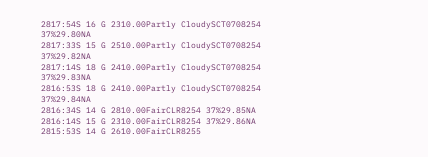2817:54S 16 G 2310.00Partly CloudySCT0708254 37%29.80NA
2817:33S 15 G 2510.00Partly CloudySCT0708254 37%29.82NA
2817:14S 18 G 2410.00Partly CloudySCT0708254 37%29.83NA
2816:53S 18 G 2410.00Partly CloudySCT0708254 37%29.84NA
2816:34S 14 G 2810.00FairCLR8254 37%29.85NA
2816:14S 15 G 2310.00FairCLR8254 37%29.86NA
2815:53S 14 G 2610.00FairCLR8255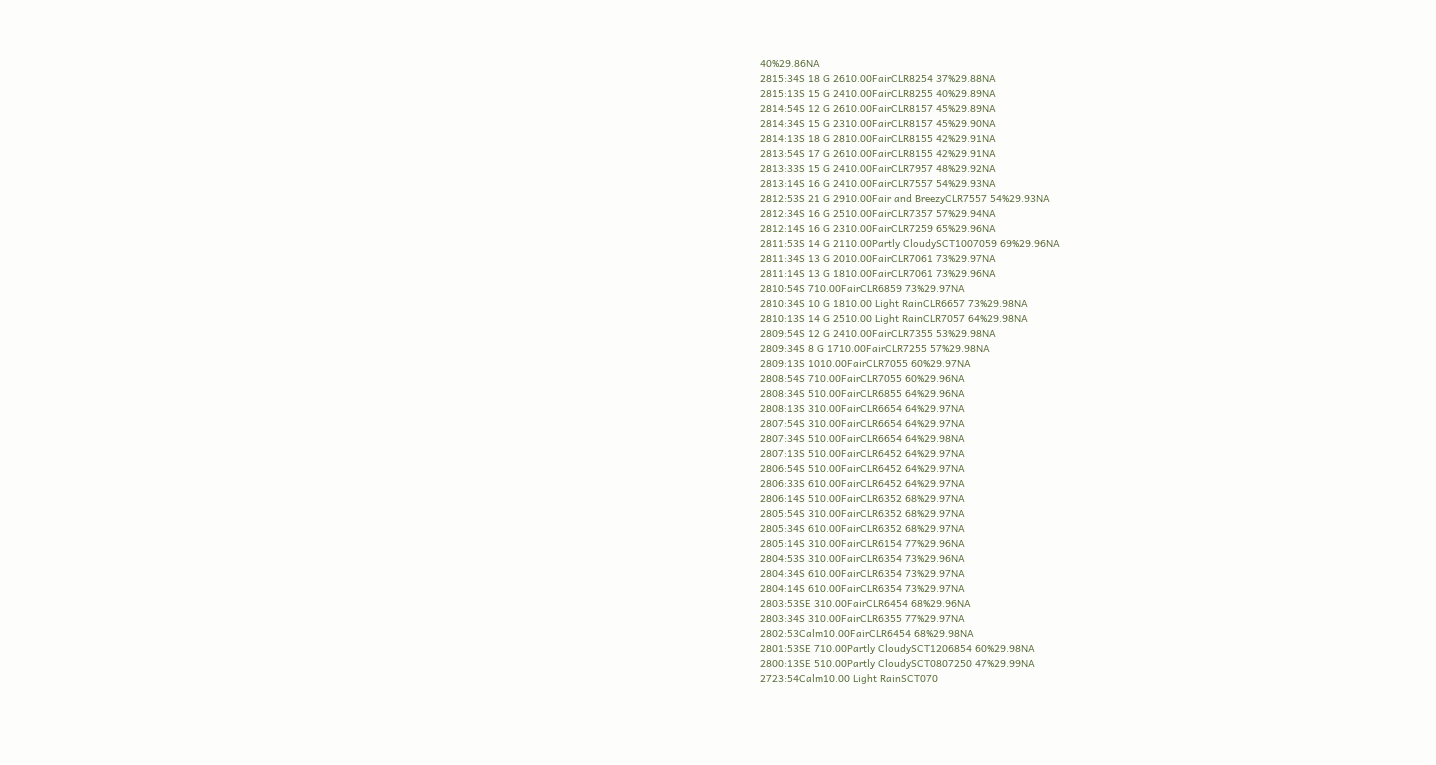40%29.86NA
2815:34S 18 G 2610.00FairCLR8254 37%29.88NA
2815:13S 15 G 2410.00FairCLR8255 40%29.89NA
2814:54S 12 G 2610.00FairCLR8157 45%29.89NA
2814:34S 15 G 2310.00FairCLR8157 45%29.90NA
2814:13S 18 G 2810.00FairCLR8155 42%29.91NA
2813:54S 17 G 2610.00FairCLR8155 42%29.91NA
2813:33S 15 G 2410.00FairCLR7957 48%29.92NA
2813:14S 16 G 2410.00FairCLR7557 54%29.93NA
2812:53S 21 G 2910.00Fair and BreezyCLR7557 54%29.93NA
2812:34S 16 G 2510.00FairCLR7357 57%29.94NA
2812:14S 16 G 2310.00FairCLR7259 65%29.96NA
2811:53S 14 G 2110.00Partly CloudySCT1007059 69%29.96NA
2811:34S 13 G 2010.00FairCLR7061 73%29.97NA
2811:14S 13 G 1810.00FairCLR7061 73%29.96NA
2810:54S 710.00FairCLR6859 73%29.97NA
2810:34S 10 G 1810.00 Light RainCLR6657 73%29.98NA
2810:13S 14 G 2510.00 Light RainCLR7057 64%29.98NA
2809:54S 12 G 2410.00FairCLR7355 53%29.98NA
2809:34S 8 G 1710.00FairCLR7255 57%29.98NA
2809:13S 1010.00FairCLR7055 60%29.97NA
2808:54S 710.00FairCLR7055 60%29.96NA
2808:34S 510.00FairCLR6855 64%29.96NA
2808:13S 310.00FairCLR6654 64%29.97NA
2807:54S 310.00FairCLR6654 64%29.97NA
2807:34S 510.00FairCLR6654 64%29.98NA
2807:13S 510.00FairCLR6452 64%29.97NA
2806:54S 510.00FairCLR6452 64%29.97NA
2806:33S 610.00FairCLR6452 64%29.97NA
2806:14S 510.00FairCLR6352 68%29.97NA
2805:54S 310.00FairCLR6352 68%29.97NA
2805:34S 610.00FairCLR6352 68%29.97NA
2805:14S 310.00FairCLR6154 77%29.96NA
2804:53S 310.00FairCLR6354 73%29.96NA
2804:34S 610.00FairCLR6354 73%29.97NA
2804:14S 610.00FairCLR6354 73%29.97NA
2803:53SE 310.00FairCLR6454 68%29.96NA
2803:34S 310.00FairCLR6355 77%29.97NA
2802:53Calm10.00FairCLR6454 68%29.98NA
2801:53SE 710.00Partly CloudySCT1206854 60%29.98NA
2800:13SE 510.00Partly CloudySCT0807250 47%29.99NA
2723:54Calm10.00 Light RainSCT070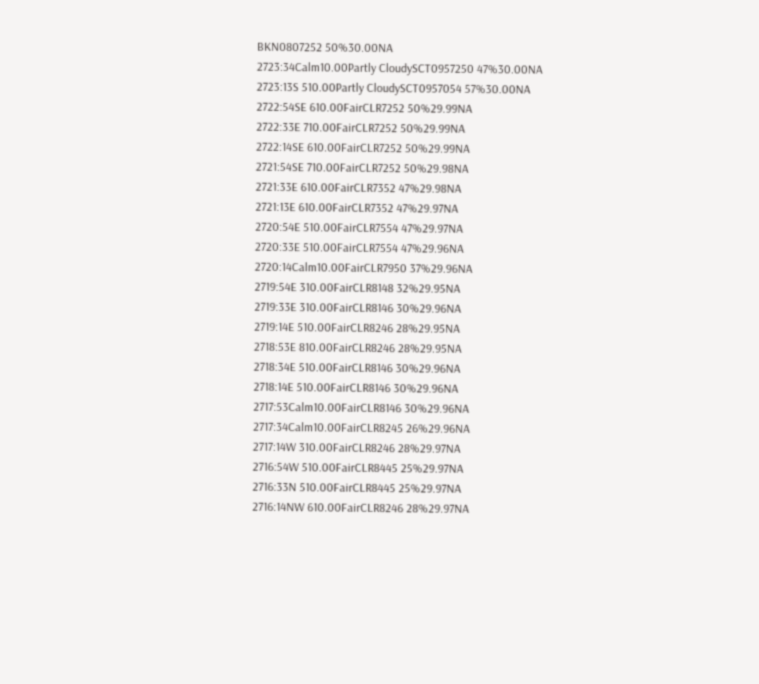BKN0807252 50%30.00NA
2723:34Calm10.00Partly CloudySCT0957250 47%30.00NA
2723:13S 510.00Partly CloudySCT0957054 57%30.00NA
2722:54SE 610.00FairCLR7252 50%29.99NA
2722:33E 710.00FairCLR7252 50%29.99NA
2722:14SE 610.00FairCLR7252 50%29.99NA
2721:54SE 710.00FairCLR7252 50%29.98NA
2721:33E 610.00FairCLR7352 47%29.98NA
2721:13E 610.00FairCLR7352 47%29.97NA
2720:54E 510.00FairCLR7554 47%29.97NA
2720:33E 510.00FairCLR7554 47%29.96NA
2720:14Calm10.00FairCLR7950 37%29.96NA
2719:54E 310.00FairCLR8148 32%29.95NA
2719:33E 310.00FairCLR8146 30%29.96NA
2719:14E 510.00FairCLR8246 28%29.95NA
2718:53E 810.00FairCLR8246 28%29.95NA
2718:34E 510.00FairCLR8146 30%29.96NA
2718:14E 510.00FairCLR8146 30%29.96NA
2717:53Calm10.00FairCLR8146 30%29.96NA
2717:34Calm10.00FairCLR8245 26%29.96NA
2717:14W 310.00FairCLR8246 28%29.97NA
2716:54W 510.00FairCLR8445 25%29.97NA
2716:33N 510.00FairCLR8445 25%29.97NA
2716:14NW 610.00FairCLR8246 28%29.97NA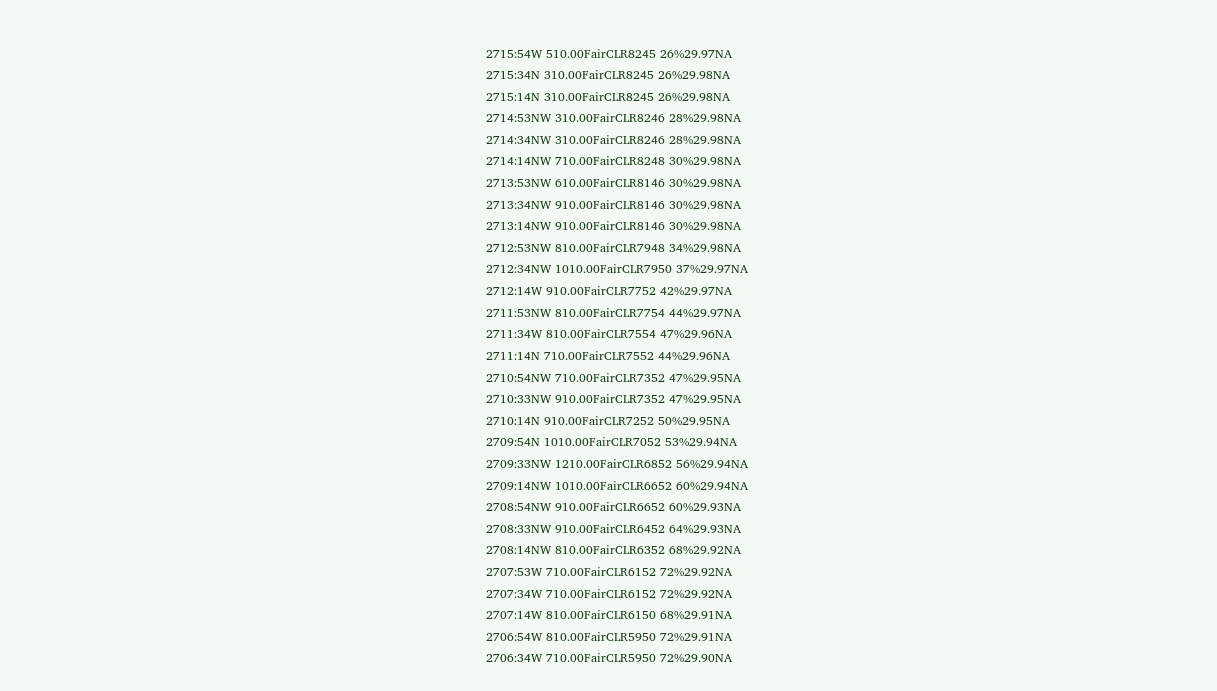2715:54W 510.00FairCLR8245 26%29.97NA
2715:34N 310.00FairCLR8245 26%29.98NA
2715:14N 310.00FairCLR8245 26%29.98NA
2714:53NW 310.00FairCLR8246 28%29.98NA
2714:34NW 310.00FairCLR8246 28%29.98NA
2714:14NW 710.00FairCLR8248 30%29.98NA
2713:53NW 610.00FairCLR8146 30%29.98NA
2713:34NW 910.00FairCLR8146 30%29.98NA
2713:14NW 910.00FairCLR8146 30%29.98NA
2712:53NW 810.00FairCLR7948 34%29.98NA
2712:34NW 1010.00FairCLR7950 37%29.97NA
2712:14W 910.00FairCLR7752 42%29.97NA
2711:53NW 810.00FairCLR7754 44%29.97NA
2711:34W 810.00FairCLR7554 47%29.96NA
2711:14N 710.00FairCLR7552 44%29.96NA
2710:54NW 710.00FairCLR7352 47%29.95NA
2710:33NW 910.00FairCLR7352 47%29.95NA
2710:14N 910.00FairCLR7252 50%29.95NA
2709:54N 1010.00FairCLR7052 53%29.94NA
2709:33NW 1210.00FairCLR6852 56%29.94NA
2709:14NW 1010.00FairCLR6652 60%29.94NA
2708:54NW 910.00FairCLR6652 60%29.93NA
2708:33NW 910.00FairCLR6452 64%29.93NA
2708:14NW 810.00FairCLR6352 68%29.92NA
2707:53W 710.00FairCLR6152 72%29.92NA
2707:34W 710.00FairCLR6152 72%29.92NA
2707:14W 810.00FairCLR6150 68%29.91NA
2706:54W 810.00FairCLR5950 72%29.91NA
2706:34W 710.00FairCLR5950 72%29.90NA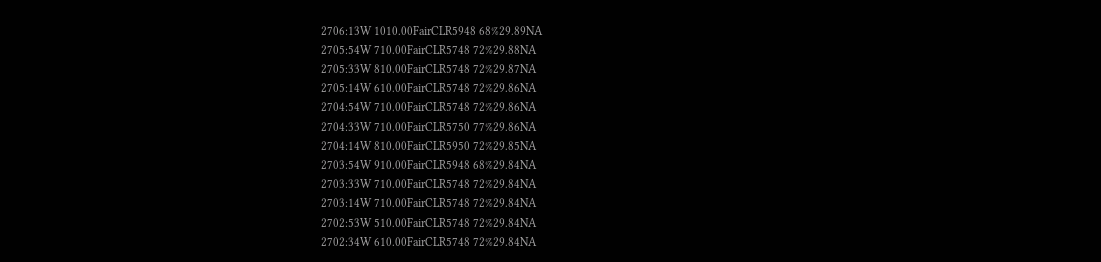2706:13W 1010.00FairCLR5948 68%29.89NA
2705:54W 710.00FairCLR5748 72%29.88NA
2705:33W 810.00FairCLR5748 72%29.87NA
2705:14W 610.00FairCLR5748 72%29.86NA
2704:54W 710.00FairCLR5748 72%29.86NA
2704:33W 710.00FairCLR5750 77%29.86NA
2704:14W 810.00FairCLR5950 72%29.85NA
2703:54W 910.00FairCLR5948 68%29.84NA
2703:33W 710.00FairCLR5748 72%29.84NA
2703:14W 710.00FairCLR5748 72%29.84NA
2702:53W 510.00FairCLR5748 72%29.84NA
2702:34W 610.00FairCLR5748 72%29.84NA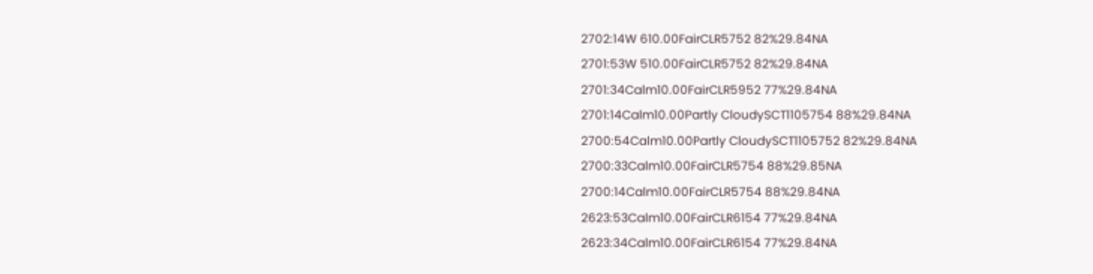2702:14W 610.00FairCLR5752 82%29.84NA
2701:53W 510.00FairCLR5752 82%29.84NA
2701:34Calm10.00FairCLR5952 77%29.84NA
2701:14Calm10.00Partly CloudySCT1105754 88%29.84NA
2700:54Calm10.00Partly CloudySCT1105752 82%29.84NA
2700:33Calm10.00FairCLR5754 88%29.85NA
2700:14Calm10.00FairCLR5754 88%29.84NA
2623:53Calm10.00FairCLR6154 77%29.84NA
2623:34Calm10.00FairCLR6154 77%29.84NA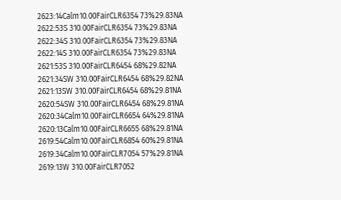2623:14Calm10.00FairCLR6354 73%29.83NA
2622:53S 310.00FairCLR6354 73%29.83NA
2622:34S 310.00FairCLR6354 73%29.83NA
2622:14S 310.00FairCLR6354 73%29.83NA
2621:53S 310.00FairCLR6454 68%29.82NA
2621:34SW 310.00FairCLR6454 68%29.82NA
2621:13SW 310.00FairCLR6454 68%29.81NA
2620:54SW 310.00FairCLR6454 68%29.81NA
2620:34Calm10.00FairCLR6654 64%29.81NA
2620:13Calm10.00FairCLR6655 68%29.81NA
2619:54Calm10.00FairCLR6854 60%29.81NA
2619:34Calm10.00FairCLR7054 57%29.81NA
2619:13W 310.00FairCLR7052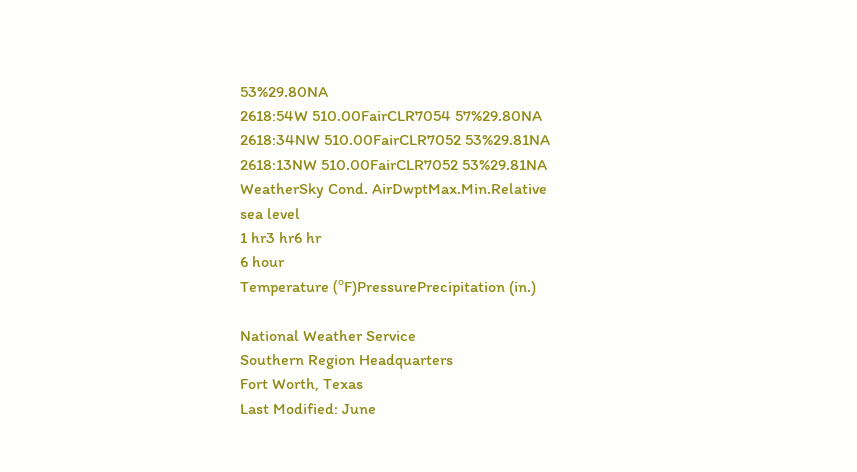53%29.80NA
2618:54W 510.00FairCLR7054 57%29.80NA
2618:34NW 510.00FairCLR7052 53%29.81NA
2618:13NW 510.00FairCLR7052 53%29.81NA
WeatherSky Cond. AirDwptMax.Min.Relative
sea level
1 hr3 hr6 hr
6 hour
Temperature (ºF)PressurePrecipitation (in.)

National Weather Service
Southern Region Headquarters
Fort Worth, Texas
Last Modified: June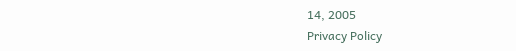14, 2005
Privacy Policy